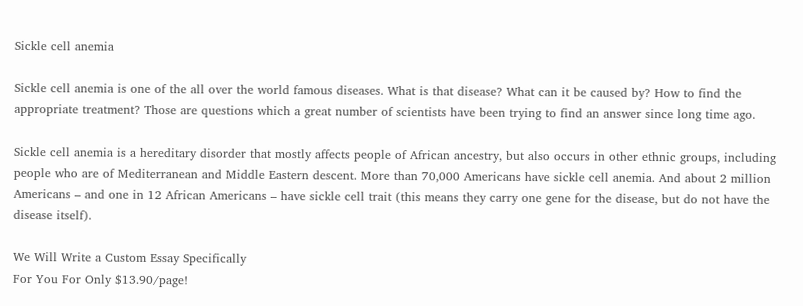Sickle cell anemia

Sickle cell anemia is one of the all over the world famous diseases. What is that disease? What can it be caused by? How to find the appropriate treatment? Those are questions which a great number of scientists have been trying to find an answer since long time ago.

Sickle cell anemia is a hereditary disorder that mostly affects people of African ancestry, but also occurs in other ethnic groups, including people who are of Mediterranean and Middle Eastern descent. More than 70,000 Americans have sickle cell anemia. And about 2 million Americans – and one in 12 African Americans – have sickle cell trait (this means they carry one gene for the disease, but do not have the disease itself).

We Will Write a Custom Essay Specifically
For You For Only $13.90/page!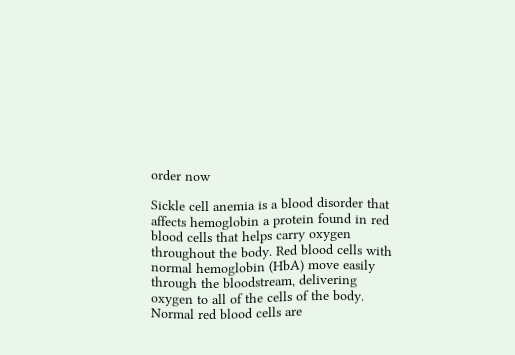order now

Sickle cell anemia is a blood disorder that affects hemoglobin a protein found in red blood cells that helps carry oxygen throughout the body. Red blood cells with normal hemoglobin (HbA) move easily through the bloodstream, delivering oxygen to all of the cells of the body. Normal red blood cells are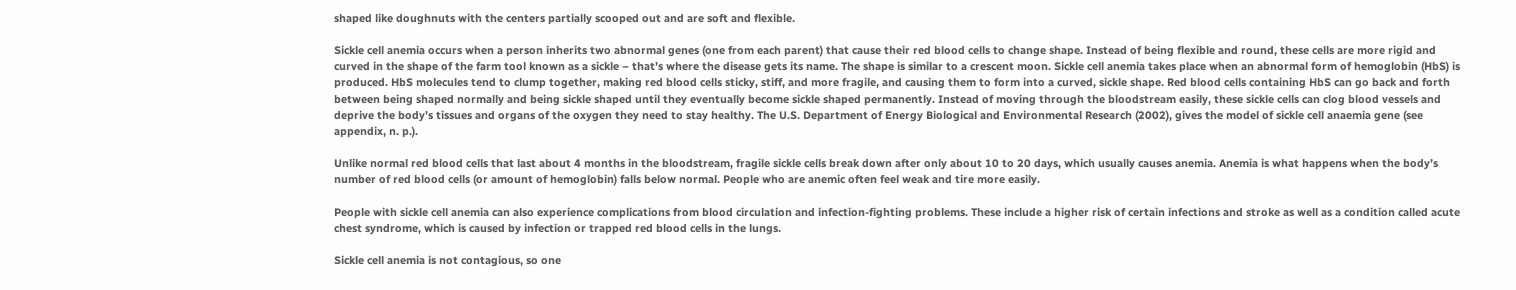shaped like doughnuts with the centers partially scooped out and are soft and flexible.

Sickle cell anemia occurs when a person inherits two abnormal genes (one from each parent) that cause their red blood cells to change shape. Instead of being flexible and round, these cells are more rigid and curved in the shape of the farm tool known as a sickle – that’s where the disease gets its name. The shape is similar to a crescent moon. Sickle cell anemia takes place when an abnormal form of hemoglobin (HbS) is produced. HbS molecules tend to clump together, making red blood cells sticky, stiff, and more fragile, and causing them to form into a curved, sickle shape. Red blood cells containing HbS can go back and forth between being shaped normally and being sickle shaped until they eventually become sickle shaped permanently. Instead of moving through the bloodstream easily, these sickle cells can clog blood vessels and deprive the body’s tissues and organs of the oxygen they need to stay healthy. The U.S. Department of Energy Biological and Environmental Research (2002), gives the model of sickle cell anaemia gene (see appendix, n. p.).

Unlike normal red blood cells that last about 4 months in the bloodstream, fragile sickle cells break down after only about 10 to 20 days, which usually causes anemia. Anemia is what happens when the body’s number of red blood cells (or amount of hemoglobin) falls below normal. People who are anemic often feel weak and tire more easily.

People with sickle cell anemia can also experience complications from blood circulation and infection-fighting problems. These include a higher risk of certain infections and stroke as well as a condition called acute chest syndrome, which is caused by infection or trapped red blood cells in the lungs.

Sickle cell anemia is not contagious, so one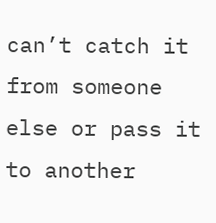can’t catch it from someone else or pass it to another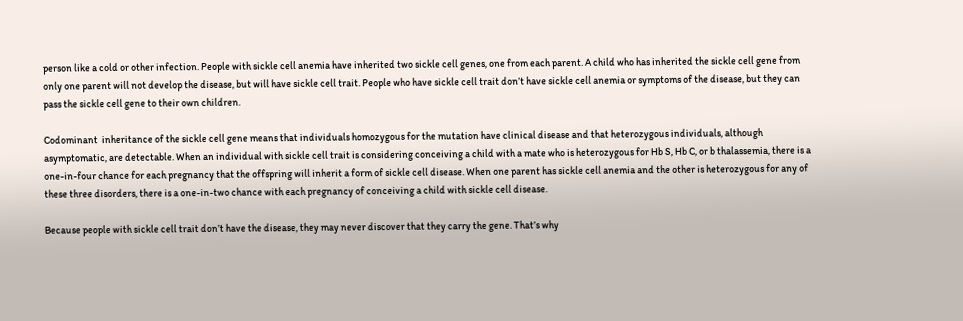person like a cold or other infection. People with sickle cell anemia have inherited two sickle cell genes, one from each parent. A child who has inherited the sickle cell gene from only one parent will not develop the disease, but will have sickle cell trait. People who have sickle cell trait don’t have sickle cell anemia or symptoms of the disease, but they can pass the sickle cell gene to their own children.

Codominant  inheritance of the sickle cell gene means that individuals homozygous for the mutation have clinical disease and that heterozygous individuals, although asymptomatic, are detectable. When an individual with sickle cell trait is considering conceiving a child with a mate who is heterozygous for Hb S, Hb C, or b thalassemia, there is a one-in-four chance for each pregnancy that the offspring will inherit a form of sickle cell disease. When one parent has sickle cell anemia and the other is heterozygous for any of these three disorders, there is a one-in-two chance with each pregnancy of conceiving a child with sickle cell disease.

Because people with sickle cell trait don’t have the disease, they may never discover that they carry the gene. That’s why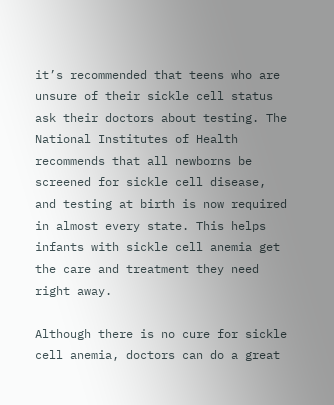it’s recommended that teens who are unsure of their sickle cell status ask their doctors about testing. The National Institutes of Health recommends that all newborns be screened for sickle cell disease, and testing at birth is now required in almost every state. This helps infants with sickle cell anemia get the care and treatment they need right away.

Although there is no cure for sickle cell anemia, doctors can do a great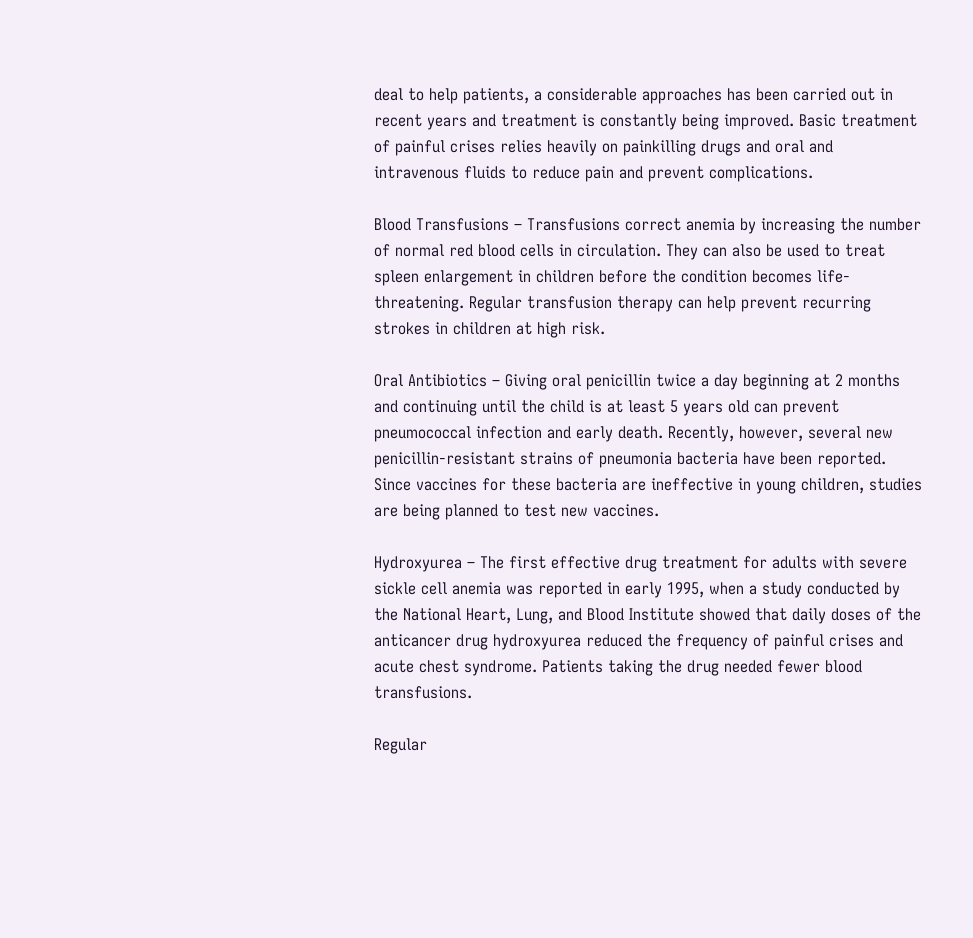deal to help patients, a considerable approaches has been carried out in recent years and treatment is constantly being improved. Basic treatment of painful crises relies heavily on painkilling drugs and oral and intravenous fluids to reduce pain and prevent complications.

Blood Transfusions – Transfusions correct anemia by increasing the number of normal red blood cells in circulation. They can also be used to treat spleen enlargement in children before the condition becomes life-threatening. Regular transfusion therapy can help prevent recurring strokes in children at high risk.

Oral Antibiotics – Giving oral penicillin twice a day beginning at 2 months and continuing until the child is at least 5 years old can prevent pneumococcal infection and early death. Recently, however, several new penicillin-resistant strains of pneumonia bacteria have been reported. Since vaccines for these bacteria are ineffective in young children, studies are being planned to test new vaccines.

Hydroxyurea – The first effective drug treatment for adults with severe sickle cell anemia was reported in early 1995, when a study conducted by the National Heart, Lung, and Blood Institute showed that daily doses of the anticancer drug hydroxyurea reduced the frequency of painful crises and acute chest syndrome. Patients taking the drug needed fewer blood transfusions.

Regular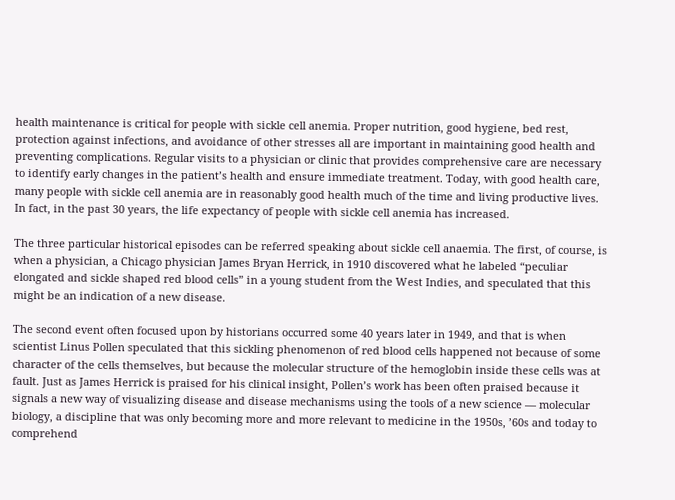health maintenance is critical for people with sickle cell anemia. Proper nutrition, good hygiene, bed rest, protection against infections, and avoidance of other stresses all are important in maintaining good health and preventing complications. Regular visits to a physician or clinic that provides comprehensive care are necessary to identify early changes in the patient’s health and ensure immediate treatment. Today, with good health care, many people with sickle cell anemia are in reasonably good health much of the time and living productive lives. In fact, in the past 30 years, the life expectancy of people with sickle cell anemia has increased.

The three particular historical episodes can be referred speaking about sickle cell anaemia. The first, of course, is when a physician, a Chicago physician James Bryan Herrick, in 1910 discovered what he labeled “peculiar elongated and sickle shaped red blood cells” in a young student from the West Indies, and speculated that this might be an indication of a new disease.

The second event often focused upon by historians occurred some 40 years later in 1949, and that is when scientist Linus Pollen speculated that this sickling phenomenon of red blood cells happened not because of some character of the cells themselves, but because the molecular structure of the hemoglobin inside these cells was at fault. Just as James Herrick is praised for his clinical insight, Pollen’s work has been often praised because it signals a new way of visualizing disease and disease mechanisms using the tools of a new science — molecular biology, a discipline that was only becoming more and more relevant to medicine in the 1950s, ’60s and today to comprehend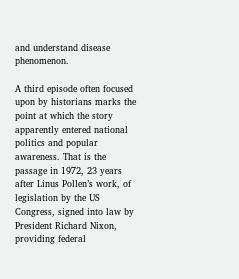and understand disease phenomenon.

A third episode often focused upon by historians marks the point at which the story apparently entered national politics and popular awareness. That is the passage in 1972, 23 years after Linus Pollen’s work, of legislation by the US Congress, signed into law by President Richard Nixon, providing federal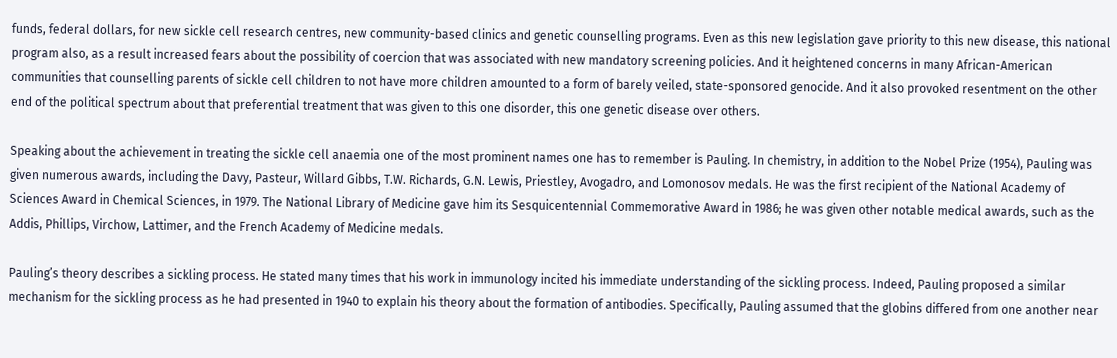funds, federal dollars, for new sickle cell research centres, new community-based clinics and genetic counselling programs. Even as this new legislation gave priority to this new disease, this national program also, as a result increased fears about the possibility of coercion that was associated with new mandatory screening policies. And it heightened concerns in many African-American communities that counselling parents of sickle cell children to not have more children amounted to a form of barely veiled, state-sponsored genocide. And it also provoked resentment on the other end of the political spectrum about that preferential treatment that was given to this one disorder, this one genetic disease over others.

Speaking about the achievement in treating the sickle cell anaemia one of the most prominent names one has to remember is Pauling. In chemistry, in addition to the Nobel Prize (1954), Pauling was given numerous awards, including the Davy, Pasteur, Willard Gibbs, T.W. Richards, G.N. Lewis, Priestley, Avogadro, and Lomonosov medals. He was the first recipient of the National Academy of Sciences Award in Chemical Sciences, in 1979. The National Library of Medicine gave him its Sesquicentennial Commemorative Award in 1986; he was given other notable medical awards, such as the Addis, Phillips, Virchow, Lattimer, and the French Academy of Medicine medals.

Pauling’s theory describes a sickling process. He stated many times that his work in immunology incited his immediate understanding of the sickling process. Indeed, Pauling proposed a similar mechanism for the sickling process as he had presented in 1940 to explain his theory about the formation of antibodies. Specifically, Pauling assumed that the globins differed from one another near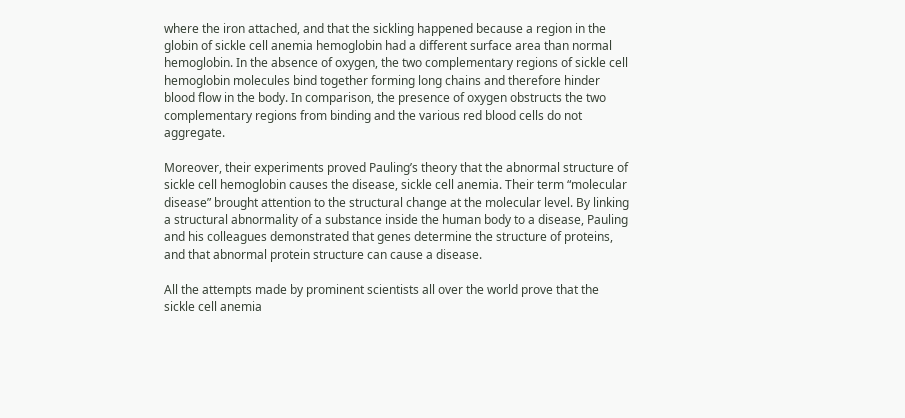where the iron attached, and that the sickling happened because a region in the globin of sickle cell anemia hemoglobin had a different surface area than normal hemoglobin. In the absence of oxygen, the two complementary regions of sickle cell hemoglobin molecules bind together forming long chains and therefore hinder blood flow in the body. In comparison, the presence of oxygen obstructs the two complementary regions from binding and the various red blood cells do not aggregate.

Moreover, their experiments proved Pauling’s theory that the abnormal structure of sickle cell hemoglobin causes the disease, sickle cell anemia. Their term “molecular disease” brought attention to the structural change at the molecular level. By linking a structural abnormality of a substance inside the human body to a disease, Pauling and his colleagues demonstrated that genes determine the structure of proteins, and that abnormal protein structure can cause a disease.

All the attempts made by prominent scientists all over the world prove that the sickle cell anemia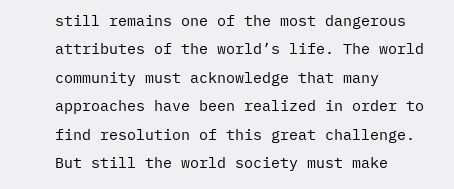still remains one of the most dangerous attributes of the world’s life. The world community must acknowledge that many approaches have been realized in order to find resolution of this great challenge. But still the world society must make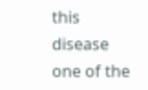this disease one of the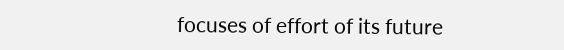focuses of effort of its future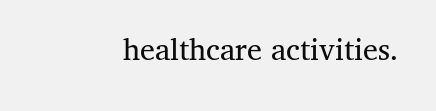healthcare activities.